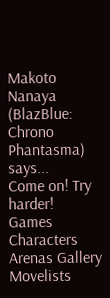Makoto Nanaya (BlazBlue: Chrono Phantasma) says...
Come on! Try harder!
Games Characters Arenas Gallery Movelists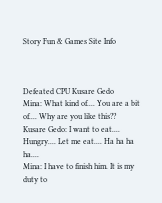Story Fun & Games Site Info



Defeated CPU Kusare Gedo
Mina: What kind of.... You are a bit of.... Why are you like this??
Kusare Gedo: I want to eat.... Hungry.... Let me eat.... Ha ha ha ha....
Mina: I have to finish him. It is my duty to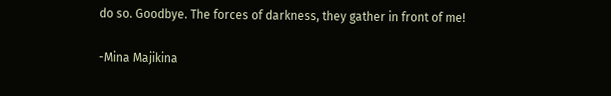do so. Goodbye. The forces of darkness, they gather in front of me!

-Mina Majikina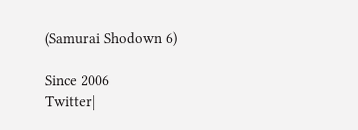(Samurai Shodown 6)

Since 2006
Twitter|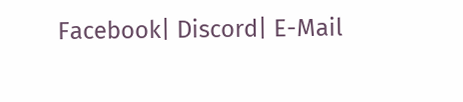Facebook| Discord| E-Mail